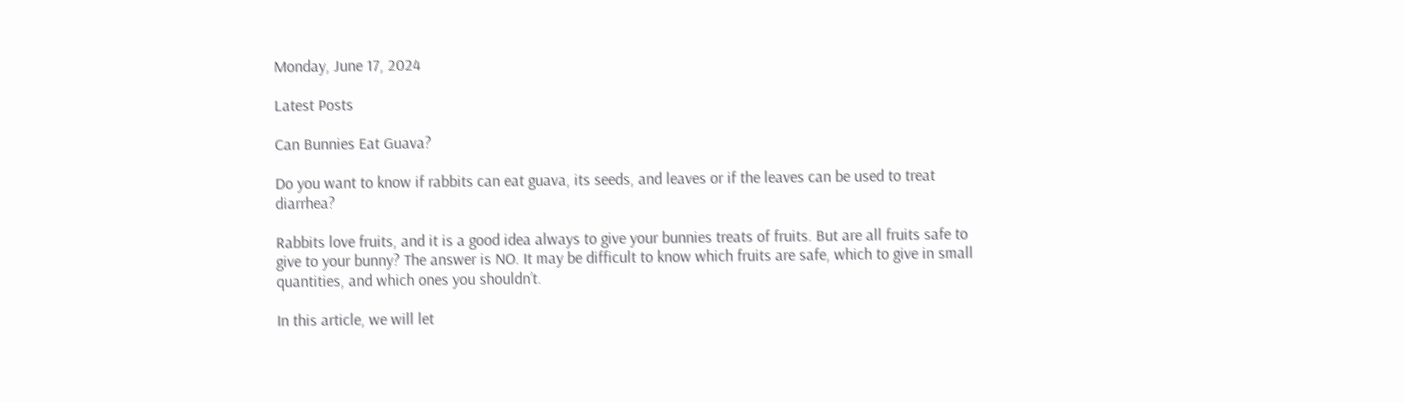Monday, June 17, 2024

Latest Posts

Can Bunnies Eat Guava?

Do you want to know if rabbits can eat guava, its seeds, and leaves or if the leaves can be used to treat diarrhea?

Rabbits love fruits, and it is a good idea always to give your bunnies treats of fruits. But are all fruits safe to give to your bunny? The answer is NO. It may be difficult to know which fruits are safe, which to give in small quantities, and which ones you shouldn’t.

In this article, we will let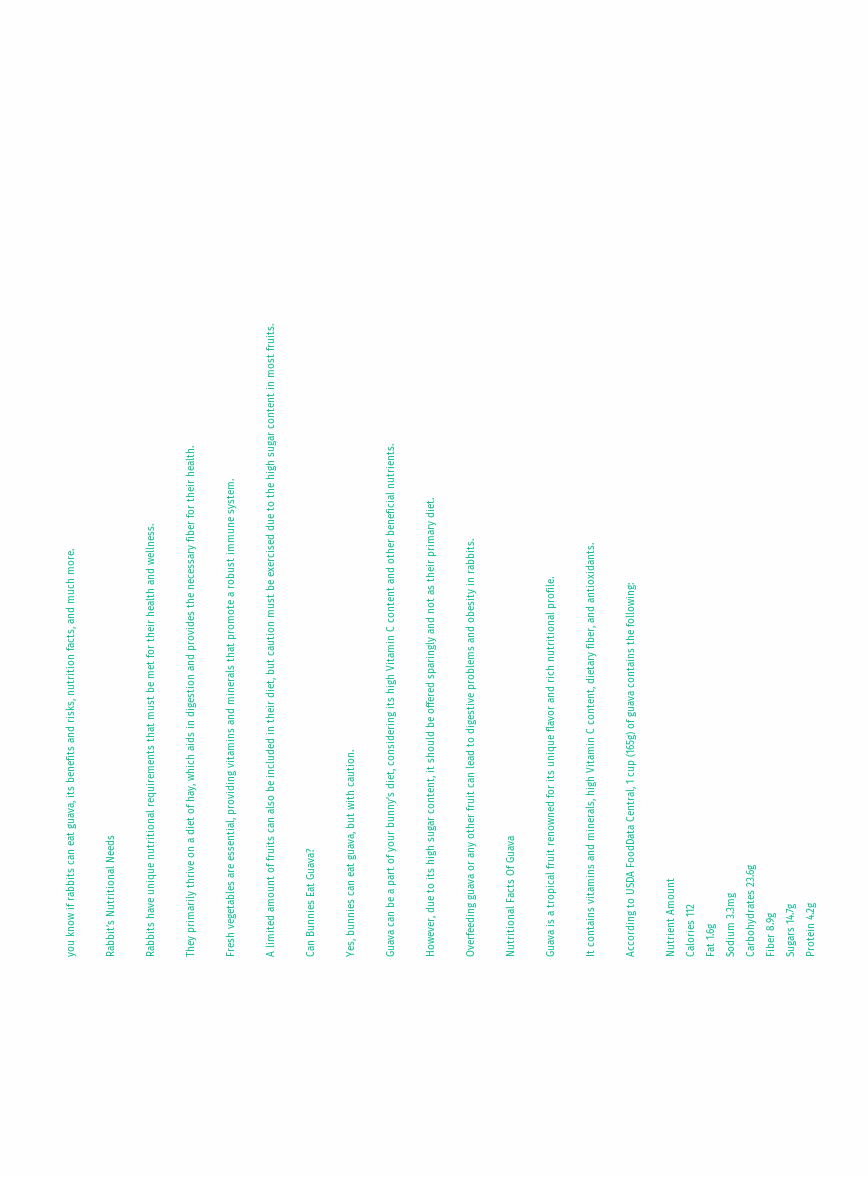you know if rabbits can eat guava, its benefits and risks, nutrition facts, and much more.

Rabbit’s Nutritional Needs

Rabbits have unique nutritional requirements that must be met for their health and wellness.

They primarily thrive on a diet of hay, which aids in digestion and provides the necessary fiber for their health.

Fresh vegetables are essential, providing vitamins and minerals that promote a robust immune system.

A limited amount of fruits can also be included in their diet, but caution must be exercised due to the high sugar content in most fruits.

Can Bunnies Eat Guava?

Yes, bunnies can eat guava, but with caution.

Guava can be a part of your bunny’s diet, considering its high Vitamin C content and other beneficial nutrients.

However, due to its high sugar content, it should be offered sparingly and not as their primary diet.

Overfeeding guava or any other fruit can lead to digestive problems and obesity in rabbits.

Nutritional Facts Of Guava

Guava is a tropical fruit renowned for its unique flavor and rich nutritional profile.

It contains vitamins and minerals, high Vitamin C content, dietary fiber, and antioxidants.

According to USDA FoodData Central, 1 cup (165g) of guava contains the following:

Nutrient Amount
Calories 112
Fat 1.6g
Sodium 3.3mg
Carbohydrates 23.6g
Fiber 8.9g
Sugars 14.7g
Protein 4.2g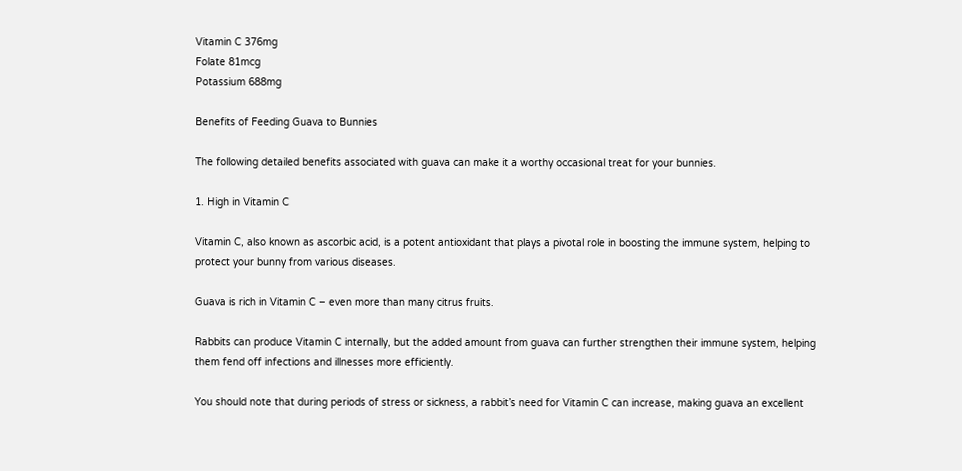Vitamin C 376mg
Folate 81mcg
Potassium 688mg

Benefits of Feeding Guava to Bunnies

The following detailed benefits associated with guava can make it a worthy occasional treat for your bunnies.

1. High in Vitamin C

Vitamin C, also known as ascorbic acid, is a potent antioxidant that plays a pivotal role in boosting the immune system, helping to protect your bunny from various diseases.

Guava is rich in Vitamin C – even more than many citrus fruits.

Rabbits can produce Vitamin C internally, but the added amount from guava can further strengthen their immune system, helping them fend off infections and illnesses more efficiently.

You should note that during periods of stress or sickness, a rabbit’s need for Vitamin C can increase, making guava an excellent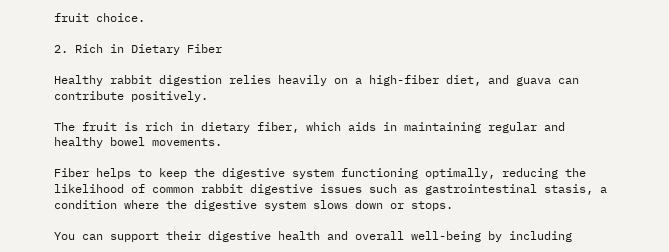fruit choice.

2. Rich in Dietary Fiber

Healthy rabbit digestion relies heavily on a high-fiber diet, and guava can contribute positively.

The fruit is rich in dietary fiber, which aids in maintaining regular and healthy bowel movements.

Fiber helps to keep the digestive system functioning optimally, reducing the likelihood of common rabbit digestive issues such as gastrointestinal stasis, a condition where the digestive system slows down or stops.

You can support their digestive health and overall well-being by including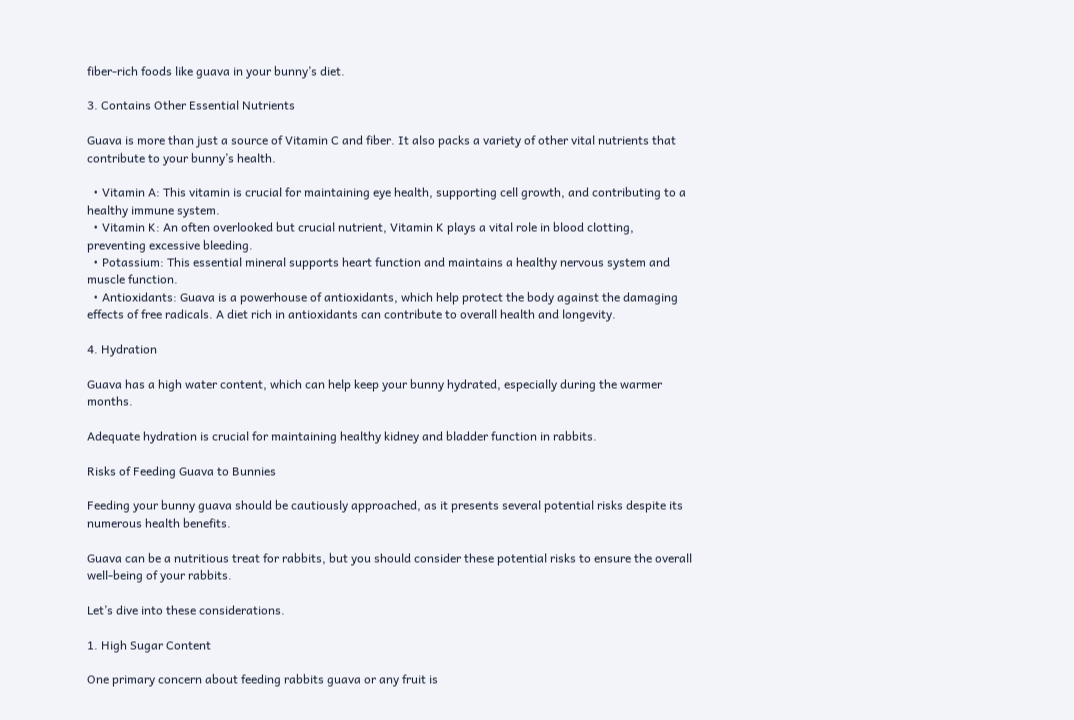fiber-rich foods like guava in your bunny’s diet.

3. Contains Other Essential Nutrients

Guava is more than just a source of Vitamin C and fiber. It also packs a variety of other vital nutrients that contribute to your bunny’s health.

  • Vitamin A: This vitamin is crucial for maintaining eye health, supporting cell growth, and contributing to a healthy immune system.
  • Vitamin K: An often overlooked but crucial nutrient, Vitamin K plays a vital role in blood clotting, preventing excessive bleeding.
  • Potassium: This essential mineral supports heart function and maintains a healthy nervous system and muscle function.
  • Antioxidants: Guava is a powerhouse of antioxidants, which help protect the body against the damaging effects of free radicals. A diet rich in antioxidants can contribute to overall health and longevity.

4. Hydration

Guava has a high water content, which can help keep your bunny hydrated, especially during the warmer months.

Adequate hydration is crucial for maintaining healthy kidney and bladder function in rabbits.

Risks of Feeding Guava to Bunnies

Feeding your bunny guava should be cautiously approached, as it presents several potential risks despite its numerous health benefits.

Guava can be a nutritious treat for rabbits, but you should consider these potential risks to ensure the overall well-being of your rabbits.

Let’s dive into these considerations.

1. High Sugar Content

One primary concern about feeding rabbits guava or any fruit is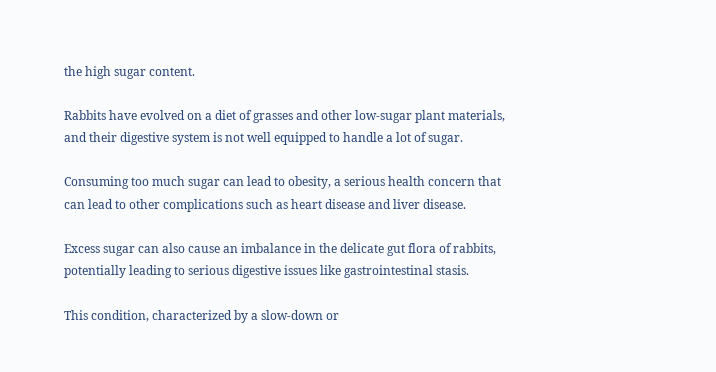the high sugar content.

Rabbits have evolved on a diet of grasses and other low-sugar plant materials, and their digestive system is not well equipped to handle a lot of sugar.

Consuming too much sugar can lead to obesity, a serious health concern that can lead to other complications such as heart disease and liver disease.

Excess sugar can also cause an imbalance in the delicate gut flora of rabbits, potentially leading to serious digestive issues like gastrointestinal stasis.

This condition, characterized by a slow-down or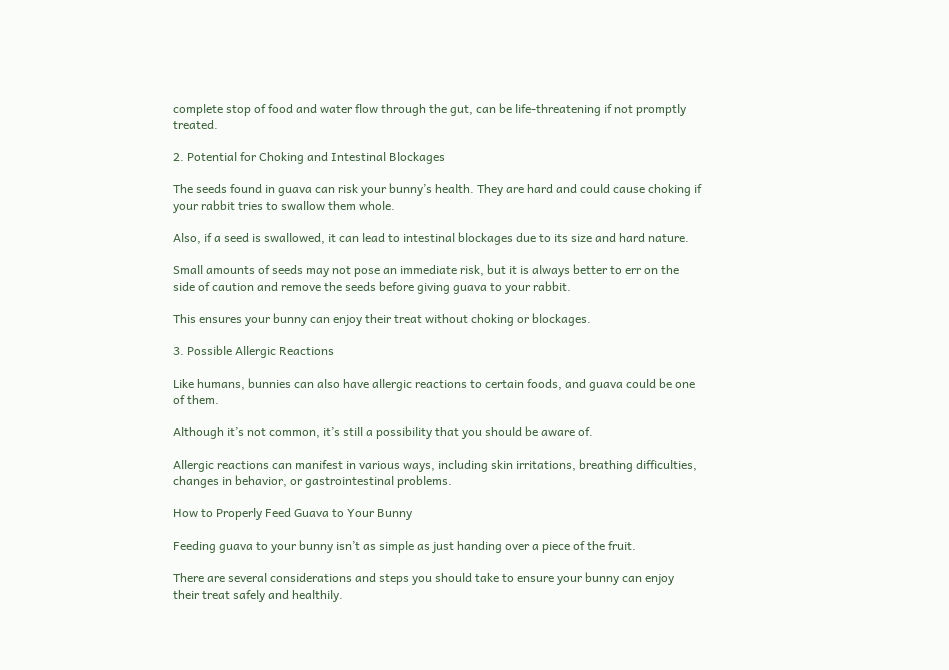complete stop of food and water flow through the gut, can be life-threatening if not promptly treated.

2. Potential for Choking and Intestinal Blockages

The seeds found in guava can risk your bunny’s health. They are hard and could cause choking if your rabbit tries to swallow them whole.

Also, if a seed is swallowed, it can lead to intestinal blockages due to its size and hard nature.

Small amounts of seeds may not pose an immediate risk, but it is always better to err on the side of caution and remove the seeds before giving guava to your rabbit.

This ensures your bunny can enjoy their treat without choking or blockages.

3. Possible Allergic Reactions

Like humans, bunnies can also have allergic reactions to certain foods, and guava could be one of them.

Although it’s not common, it’s still a possibility that you should be aware of.

Allergic reactions can manifest in various ways, including skin irritations, breathing difficulties, changes in behavior, or gastrointestinal problems.

How to Properly Feed Guava to Your Bunny

Feeding guava to your bunny isn’t as simple as just handing over a piece of the fruit.

There are several considerations and steps you should take to ensure your bunny can enjoy their treat safely and healthily.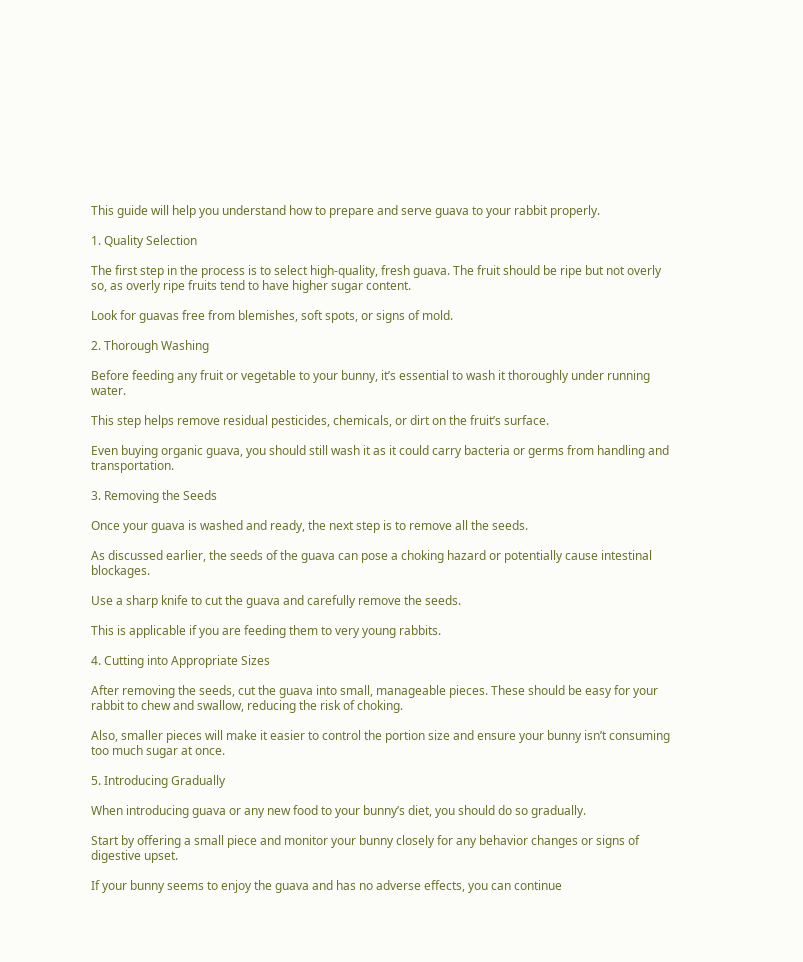This guide will help you understand how to prepare and serve guava to your rabbit properly.

1. Quality Selection

The first step in the process is to select high-quality, fresh guava. The fruit should be ripe but not overly so, as overly ripe fruits tend to have higher sugar content.

Look for guavas free from blemishes, soft spots, or signs of mold.

2. Thorough Washing

Before feeding any fruit or vegetable to your bunny, it’s essential to wash it thoroughly under running water.

This step helps remove residual pesticides, chemicals, or dirt on the fruit’s surface.

Even buying organic guava, you should still wash it as it could carry bacteria or germs from handling and transportation.

3. Removing the Seeds

Once your guava is washed and ready, the next step is to remove all the seeds.

As discussed earlier, the seeds of the guava can pose a choking hazard or potentially cause intestinal blockages.

Use a sharp knife to cut the guava and carefully remove the seeds.

This is applicable if you are feeding them to very young rabbits.

4. Cutting into Appropriate Sizes

After removing the seeds, cut the guava into small, manageable pieces. These should be easy for your rabbit to chew and swallow, reducing the risk of choking.

Also, smaller pieces will make it easier to control the portion size and ensure your bunny isn’t consuming too much sugar at once.

5. Introducing Gradually

When introducing guava or any new food to your bunny’s diet, you should do so gradually.

Start by offering a small piece and monitor your bunny closely for any behavior changes or signs of digestive upset.

If your bunny seems to enjoy the guava and has no adverse effects, you can continue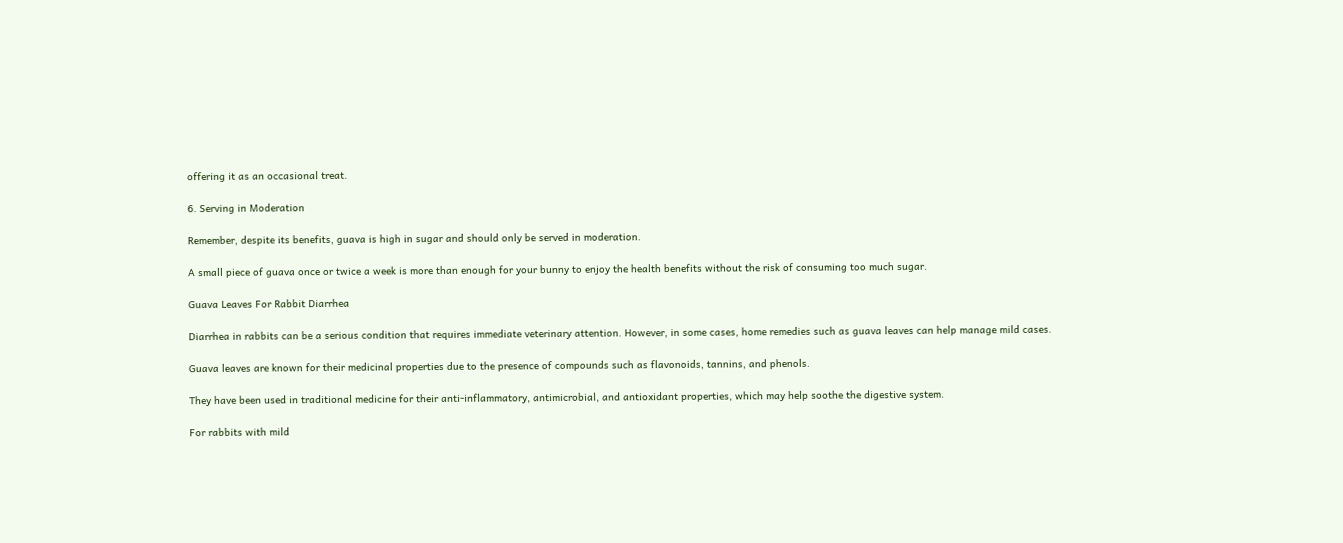offering it as an occasional treat.

6. Serving in Moderation

Remember, despite its benefits, guava is high in sugar and should only be served in moderation.

A small piece of guava once or twice a week is more than enough for your bunny to enjoy the health benefits without the risk of consuming too much sugar.

Guava Leaves For Rabbit Diarrhea

Diarrhea in rabbits can be a serious condition that requires immediate veterinary attention. However, in some cases, home remedies such as guava leaves can help manage mild cases.

Guava leaves are known for their medicinal properties due to the presence of compounds such as flavonoids, tannins, and phenols.

They have been used in traditional medicine for their anti-inflammatory, antimicrobial, and antioxidant properties, which may help soothe the digestive system.

For rabbits with mild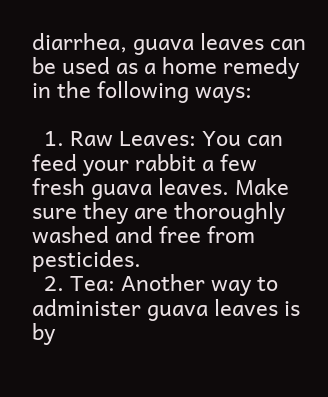diarrhea, guava leaves can be used as a home remedy in the following ways:

  1. Raw Leaves: You can feed your rabbit a few fresh guava leaves. Make sure they are thoroughly washed and free from pesticides.
  2. Tea: Another way to administer guava leaves is by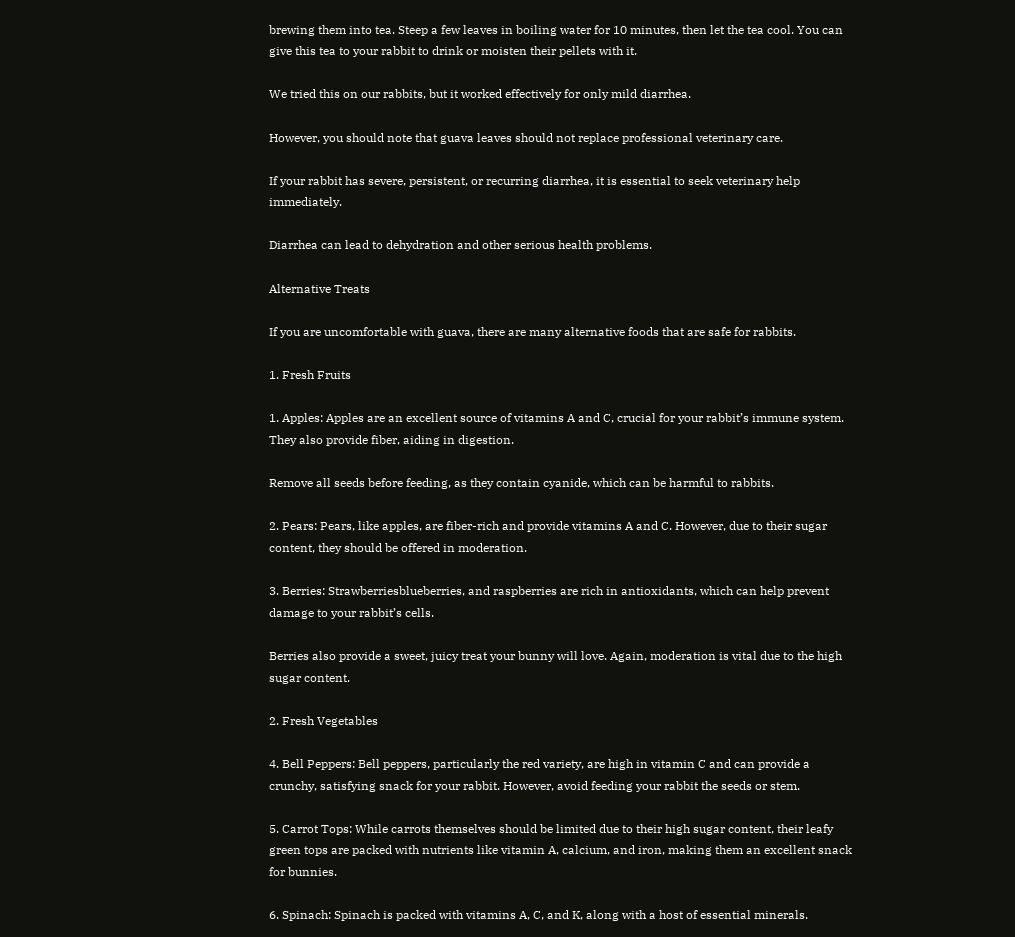brewing them into tea. Steep a few leaves in boiling water for 10 minutes, then let the tea cool. You can give this tea to your rabbit to drink or moisten their pellets with it.

We tried this on our rabbits, but it worked effectively for only mild diarrhea.

However, you should note that guava leaves should not replace professional veterinary care.

If your rabbit has severe, persistent, or recurring diarrhea, it is essential to seek veterinary help immediately.

Diarrhea can lead to dehydration and other serious health problems.

Alternative Treats

If you are uncomfortable with guava, there are many alternative foods that are safe for rabbits.

1. Fresh Fruits

1. Apples: Apples are an excellent source of vitamins A and C, crucial for your rabbit’s immune system. They also provide fiber, aiding in digestion.

Remove all seeds before feeding, as they contain cyanide, which can be harmful to rabbits.

2. Pears: Pears, like apples, are fiber-rich and provide vitamins A and C. However, due to their sugar content, they should be offered in moderation.

3. Berries: Strawberriesblueberries, and raspberries are rich in antioxidants, which can help prevent damage to your rabbit’s cells.

Berries also provide a sweet, juicy treat your bunny will love. Again, moderation is vital due to the high sugar content.

2. Fresh Vegetables

4. Bell Peppers: Bell peppers, particularly the red variety, are high in vitamin C and can provide a crunchy, satisfying snack for your rabbit. However, avoid feeding your rabbit the seeds or stem.

5. Carrot Tops: While carrots themselves should be limited due to their high sugar content, their leafy green tops are packed with nutrients like vitamin A, calcium, and iron, making them an excellent snack for bunnies.

6. Spinach: Spinach is packed with vitamins A, C, and K, along with a host of essential minerals.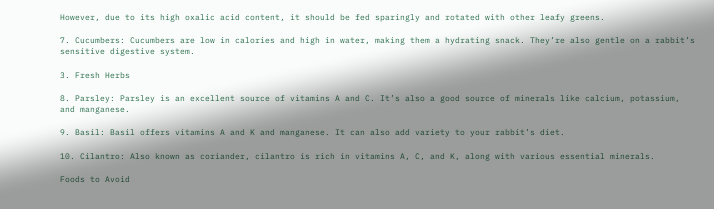However, due to its high oxalic acid content, it should be fed sparingly and rotated with other leafy greens.

7. Cucumbers: Cucumbers are low in calories and high in water, making them a hydrating snack. They’re also gentle on a rabbit’s sensitive digestive system.

3. Fresh Herbs

8. Parsley: Parsley is an excellent source of vitamins A and C. It’s also a good source of minerals like calcium, potassium, and manganese.

9. Basil: Basil offers vitamins A and K and manganese. It can also add variety to your rabbit’s diet.

10. Cilantro: Also known as coriander, cilantro is rich in vitamins A, C, and K, along with various essential minerals.

Foods to Avoid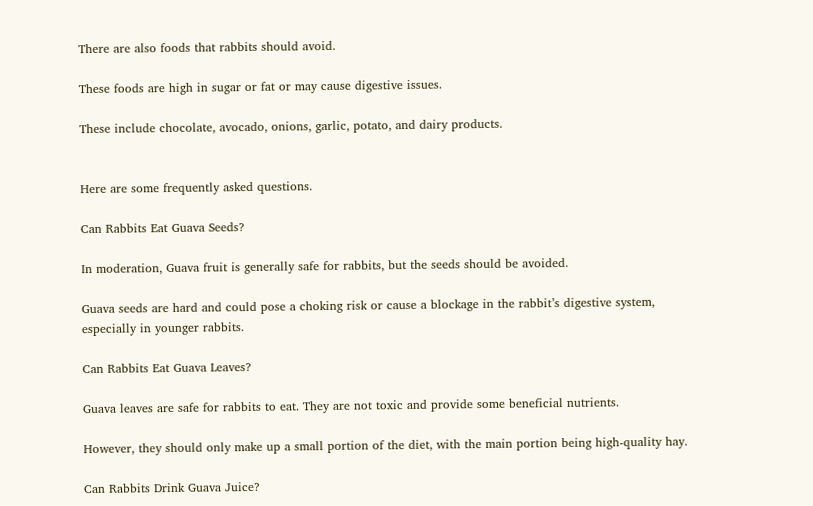There are also foods that rabbits should avoid.

These foods are high in sugar or fat or may cause digestive issues.

These include chocolate, avocado, onions, garlic, potato, and dairy products.


Here are some frequently asked questions.

Can Rabbits Eat Guava Seeds?

In moderation, Guava fruit is generally safe for rabbits, but the seeds should be avoided.

Guava seeds are hard and could pose a choking risk or cause a blockage in the rabbit’s digestive system, especially in younger rabbits.

Can Rabbits Eat Guava Leaves?

Guava leaves are safe for rabbits to eat. They are not toxic and provide some beneficial nutrients.

However, they should only make up a small portion of the diet, with the main portion being high-quality hay.

Can Rabbits Drink Guava Juice?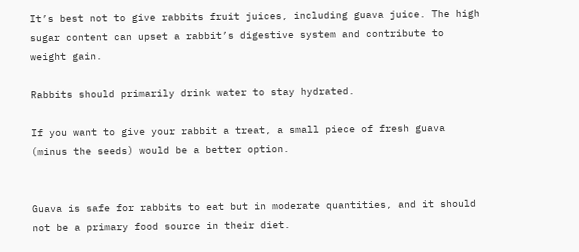It’s best not to give rabbits fruit juices, including guava juice. The high sugar content can upset a rabbit’s digestive system and contribute to weight gain.

Rabbits should primarily drink water to stay hydrated.

If you want to give your rabbit a treat, a small piece of fresh guava (minus the seeds) would be a better option.


Guava is safe for rabbits to eat but in moderate quantities, and it should not be a primary food source in their diet.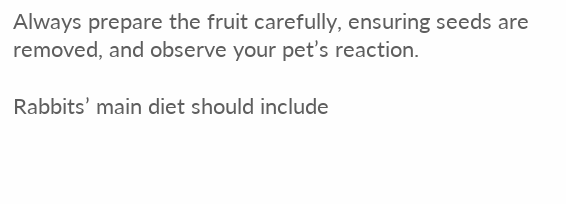Always prepare the fruit carefully, ensuring seeds are removed, and observe your pet’s reaction.

Rabbits’ main diet should include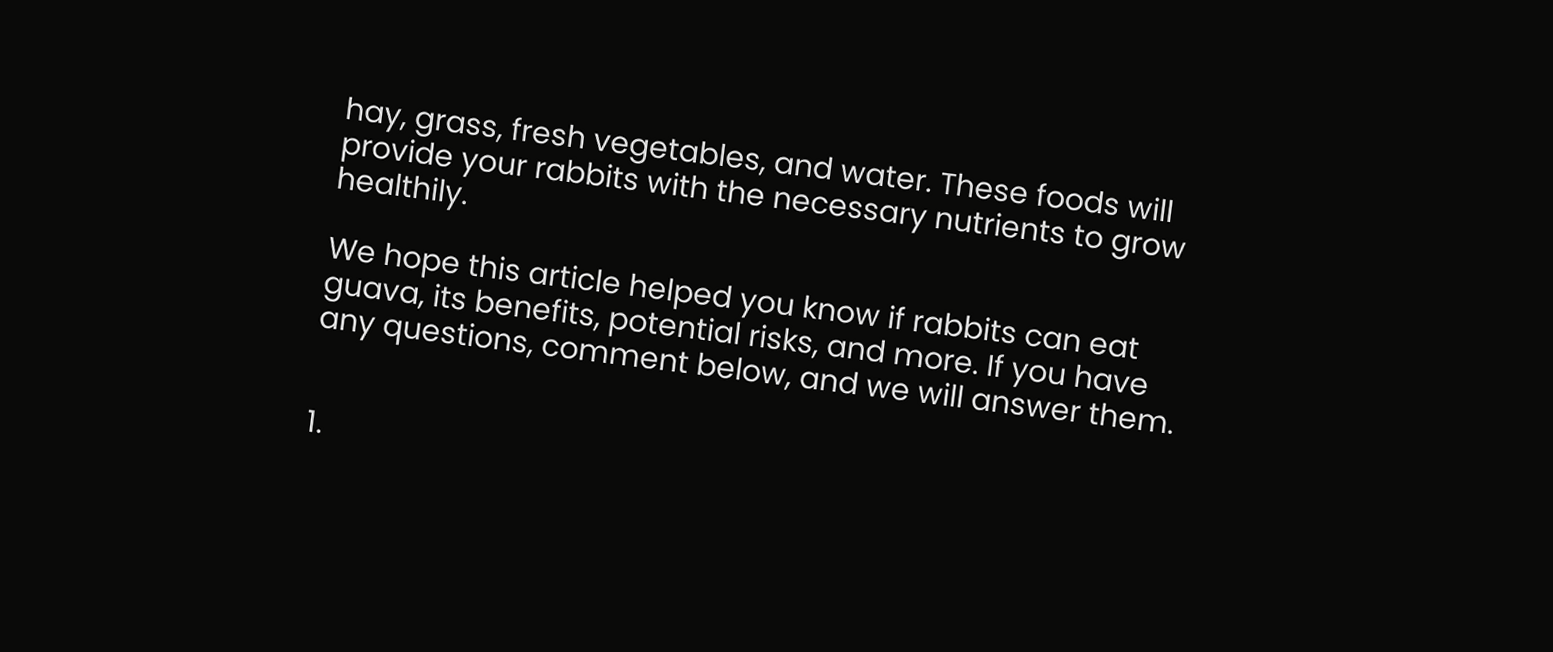hay, grass, fresh vegetables, and water. These foods will provide your rabbits with the necessary nutrients to grow healthily.

We hope this article helped you know if rabbits can eat guava, its benefits, potential risks, and more. If you have any questions, comment below, and we will answer them.


1.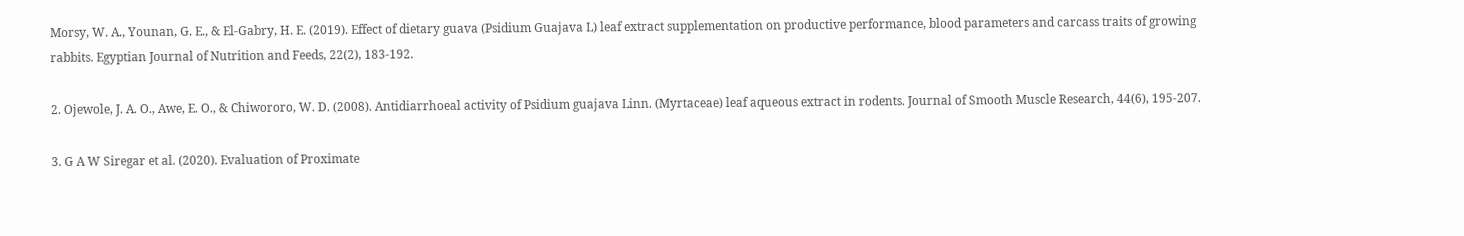Morsy, W. A., Younan, G. E., & El-Gabry, H. E. (2019). Effect of dietary guava (Psidium Guajava L) leaf extract supplementation on productive performance, blood parameters and carcass traits of growing rabbits. Egyptian Journal of Nutrition and Feeds, 22(2), 183-192.

2. Ojewole, J. A. O., Awe, E. O., & Chiwororo, W. D. (2008). Antidiarrhoeal activity of Psidium guajava Linn. (Myrtaceae) leaf aqueous extract in rodents. Journal of Smooth Muscle Research, 44(6), 195-207.

3. G A W Siregar et al. (2020). Evaluation of Proximate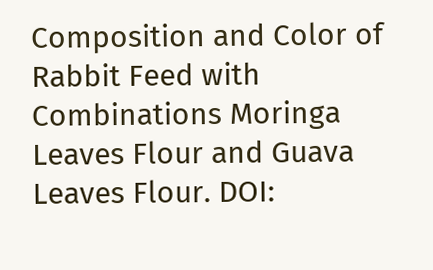Composition and Color of Rabbit Feed with Combinations Moringa Leaves Flour and Guava Leaves Flour. DOI: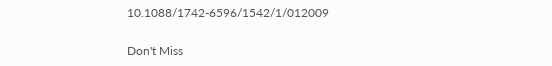10.1088/1742-6596/1542/1/012009

Don't Miss